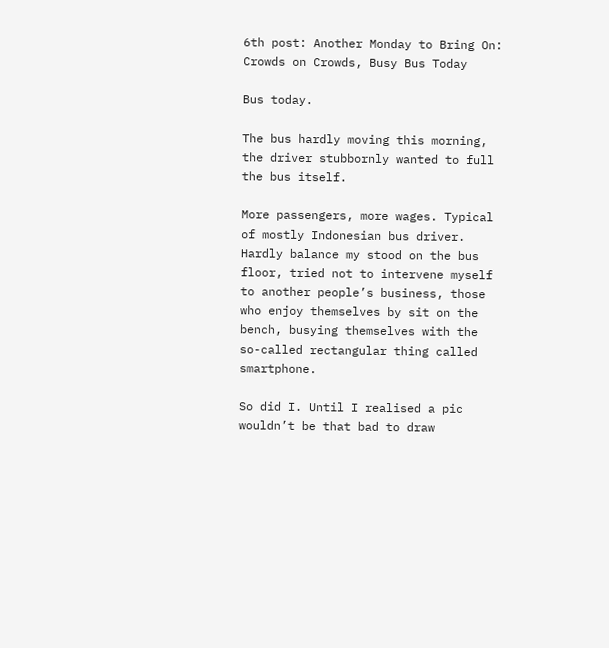6th post: Another Monday to Bring On: Crowds on Crowds, Busy Bus Today

Bus today.

The bus hardly moving this morning, the driver stubbornly wanted to full the bus itself.

More passengers, more wages. Typical of mostly Indonesian bus driver. Hardly balance my stood on the bus floor, tried not to intervene myself to another people’s business, those who enjoy themselves by sit on the bench, busying themselves with the so-called rectangular thing called smartphone.

So did I. Until I realised a pic wouldn’t be that bad to draw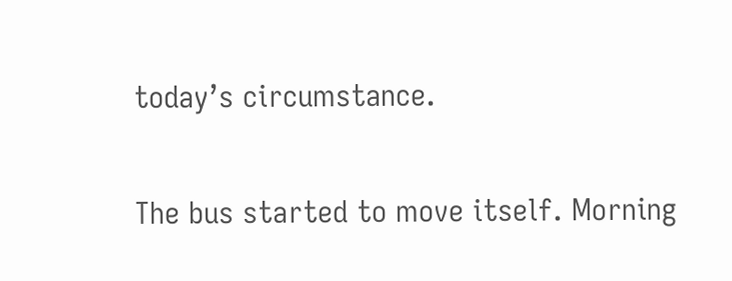today’s circumstance.

The bus started to move itself. Morning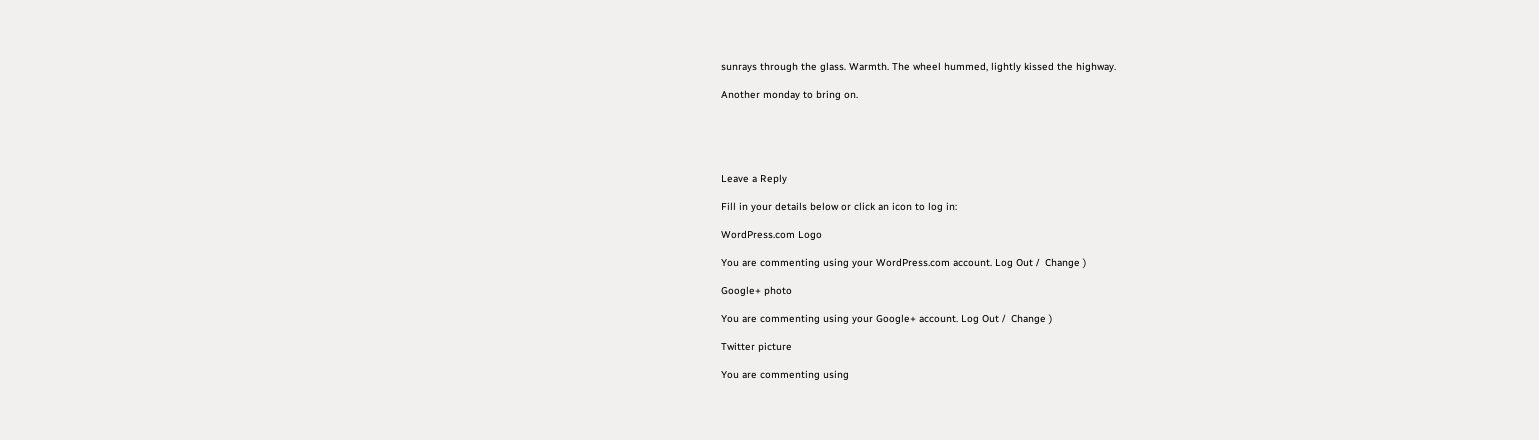sunrays through the glass. Warmth. The wheel hummed, lightly kissed the highway.

Another monday to bring on.





Leave a Reply

Fill in your details below or click an icon to log in:

WordPress.com Logo

You are commenting using your WordPress.com account. Log Out /  Change )

Google+ photo

You are commenting using your Google+ account. Log Out /  Change )

Twitter picture

You are commenting using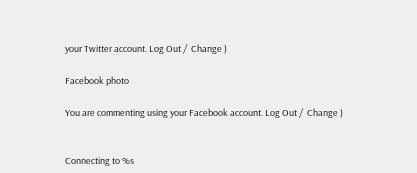your Twitter account. Log Out /  Change )

Facebook photo

You are commenting using your Facebook account. Log Out /  Change )


Connecting to %s